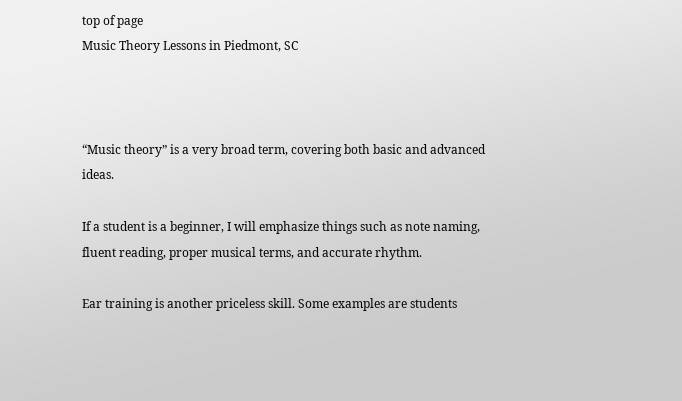top of page
Music Theory Lessons in Piedmont, SC



“Music theory” is a very broad term, covering both basic and advanced ideas.

If a student is a beginner, I will emphasize things such as note naming, fluent reading, proper musical terms, and accurate rhythm.

Ear training is another priceless skill. Some examples are students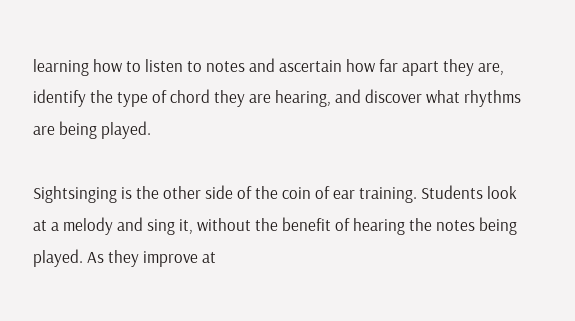learning how to listen to notes and ascertain how far apart they are, identify the type of chord they are hearing, and discover what rhythms are being played.

Sightsinging is the other side of the coin of ear training. Students look at a melody and sing it, without the benefit of hearing the notes being played. As they improve at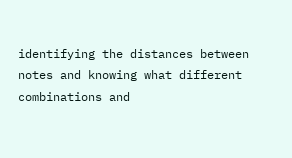identifying the distances between notes and knowing what different combinations and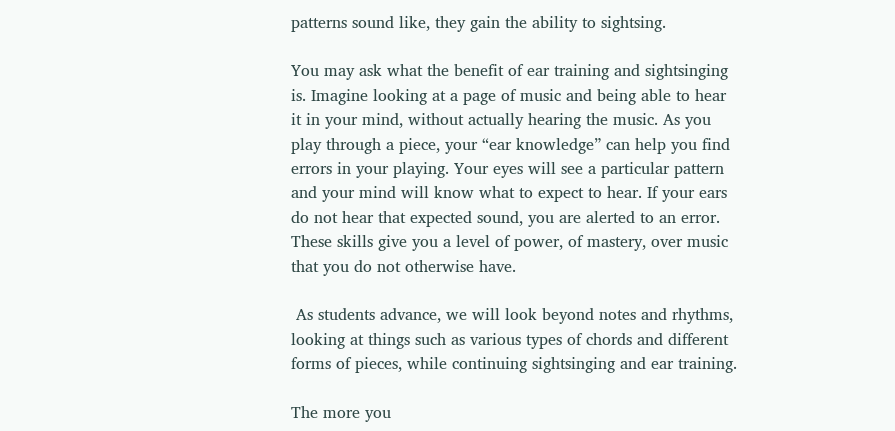patterns sound like, they gain the ability to sightsing.

You may ask what the benefit of ear training and sightsinging is. Imagine looking at a page of music and being able to hear it in your mind, without actually hearing the music. As you play through a piece, your “ear knowledge” can help you find errors in your playing. Your eyes will see a particular pattern and your mind will know what to expect to hear. If your ears do not hear that expected sound, you are alerted to an error. These skills give you a level of power, of mastery, over music that you do not otherwise have.

 As students advance, we will look beyond notes and rhythms, looking at things such as various types of chords and different forms of pieces, while continuing sightsinging and ear training.

The more you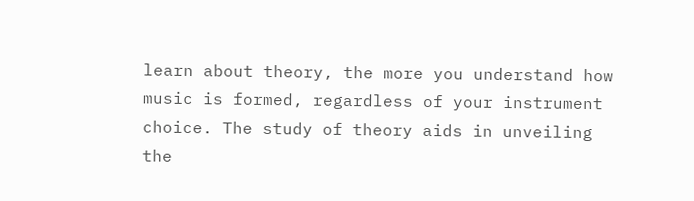learn about theory, the more you understand how music is formed, regardless of your instrument choice. The study of theory aids in unveiling the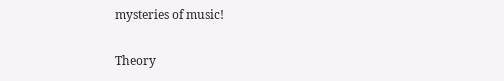mysteries of music!

Theory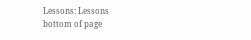Lessons: Lessons
bottom of page